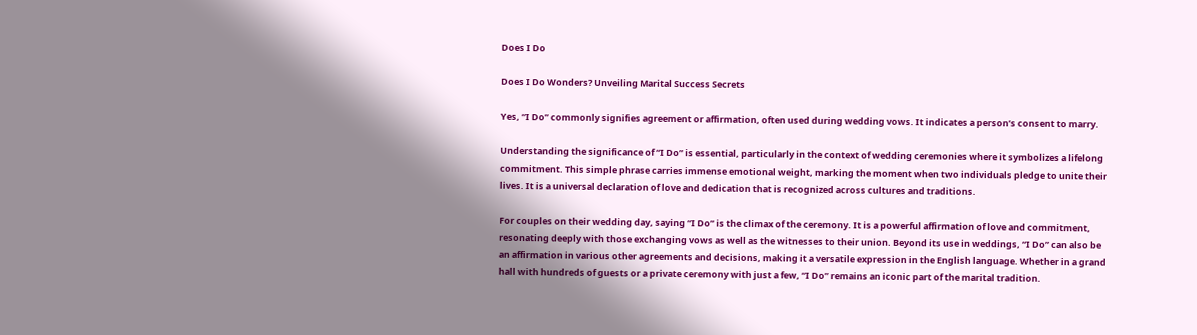Does I Do

Does I Do Wonders? Unveiling Marital Success Secrets

Yes, “I Do” commonly signifies agreement or affirmation, often used during wedding vows. It indicates a person’s consent to marry.

Understanding the significance of “I Do” is essential, particularly in the context of wedding ceremonies where it symbolizes a lifelong commitment. This simple phrase carries immense emotional weight, marking the moment when two individuals pledge to unite their lives. It is a universal declaration of love and dedication that is recognized across cultures and traditions.

For couples on their wedding day, saying “I Do” is the climax of the ceremony. It is a powerful affirmation of love and commitment, resonating deeply with those exchanging vows as well as the witnesses to their union. Beyond its use in weddings, “I Do” can also be an affirmation in various other agreements and decisions, making it a versatile expression in the English language. Whether in a grand hall with hundreds of guests or a private ceremony with just a few, “I Do” remains an iconic part of the marital tradition.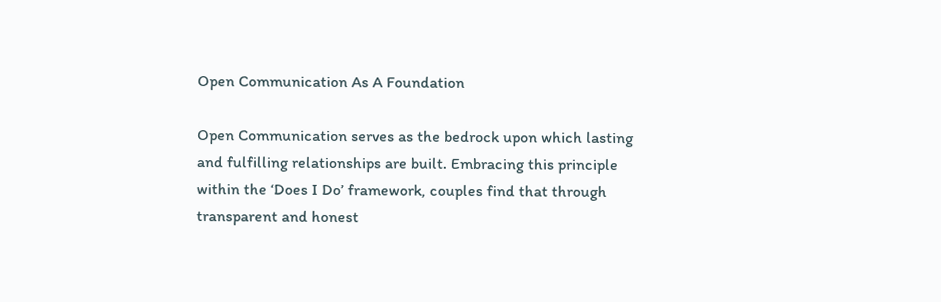Open Communication As A Foundation

Open Communication serves as the bedrock upon which lasting and fulfilling relationships are built. Embracing this principle within the ‘Does I Do’ framework, couples find that through transparent and honest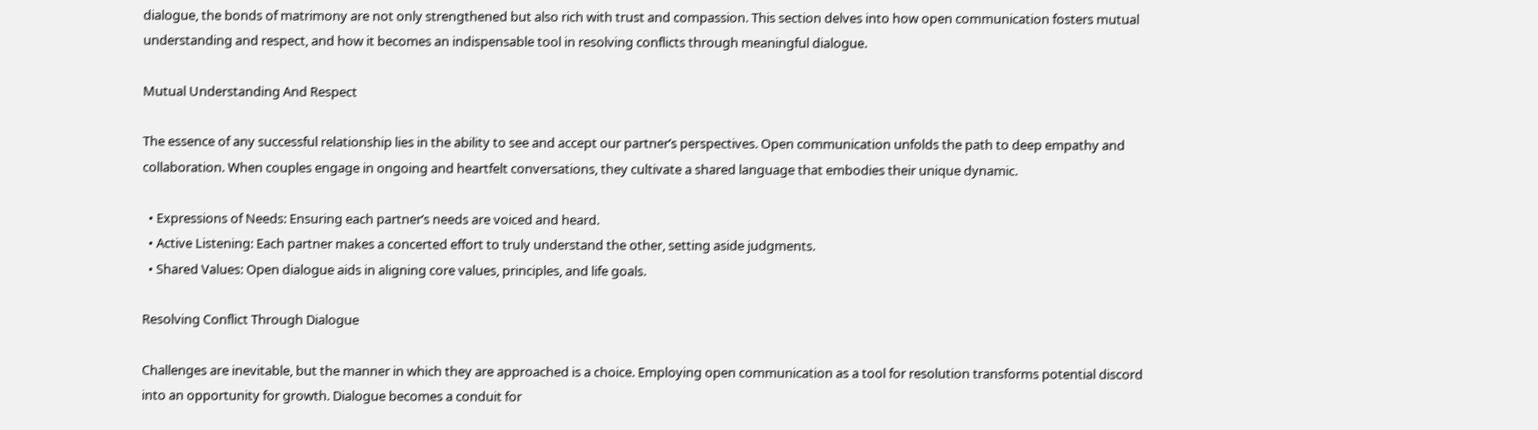dialogue, the bonds of matrimony are not only strengthened but also rich with trust and compassion. This section delves into how open communication fosters mutual understanding and respect, and how it becomes an indispensable tool in resolving conflicts through meaningful dialogue.

Mutual Understanding And Respect

The essence of any successful relationship lies in the ability to see and accept our partner’s perspectives. Open communication unfolds the path to deep empathy and collaboration. When couples engage in ongoing and heartfelt conversations, they cultivate a shared language that embodies their unique dynamic.

  • Expressions of Needs: Ensuring each partner’s needs are voiced and heard.
  • Active Listening: Each partner makes a concerted effort to truly understand the other, setting aside judgments.
  • Shared Values: Open dialogue aids in aligning core values, principles, and life goals.

Resolving Conflict Through Dialogue

Challenges are inevitable, but the manner in which they are approached is a choice. Employing open communication as a tool for resolution transforms potential discord into an opportunity for growth. Dialogue becomes a conduit for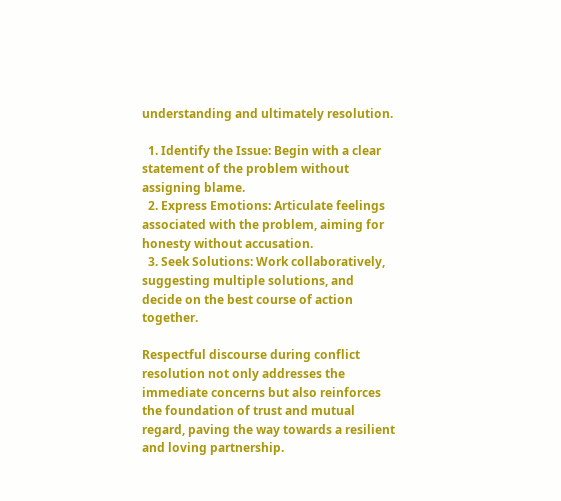understanding and ultimately resolution.

  1. Identify the Issue: Begin with a clear statement of the problem without assigning blame.
  2. Express Emotions: Articulate feelings associated with the problem, aiming for honesty without accusation.
  3. Seek Solutions: Work collaboratively, suggesting multiple solutions, and decide on the best course of action together.

Respectful discourse during conflict resolution not only addresses the immediate concerns but also reinforces the foundation of trust and mutual regard, paving the way towards a resilient and loving partnership.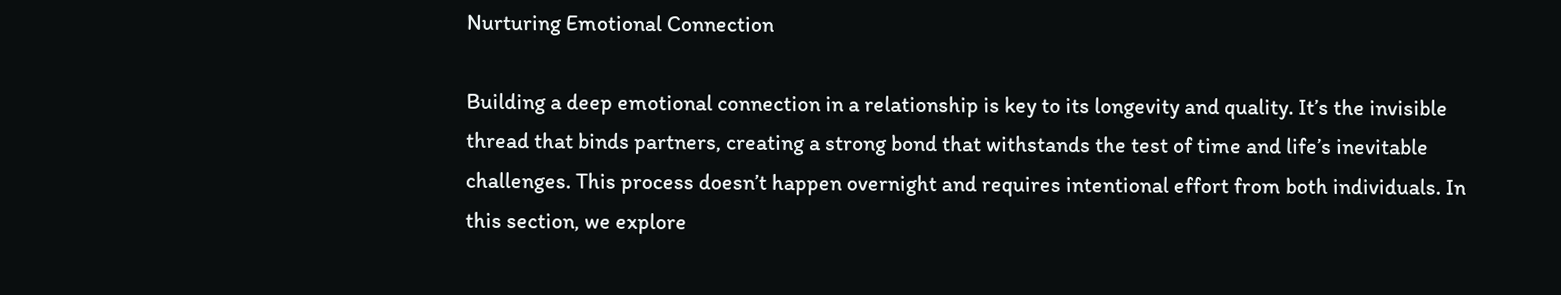Nurturing Emotional Connection

Building a deep emotional connection in a relationship is key to its longevity and quality. It’s the invisible thread that binds partners, creating a strong bond that withstands the test of time and life’s inevitable challenges. This process doesn’t happen overnight and requires intentional effort from both individuals. In this section, we explore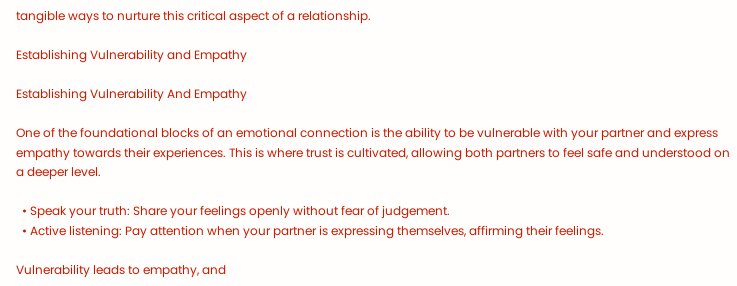tangible ways to nurture this critical aspect of a relationship.

Establishing Vulnerability and Empathy

Establishing Vulnerability And Empathy

One of the foundational blocks of an emotional connection is the ability to be vulnerable with your partner and express empathy towards their experiences. This is where trust is cultivated, allowing both partners to feel safe and understood on a deeper level.

  • Speak your truth: Share your feelings openly without fear of judgement.
  • Active listening: Pay attention when your partner is expressing themselves, affirming their feelings.

Vulnerability leads to empathy, and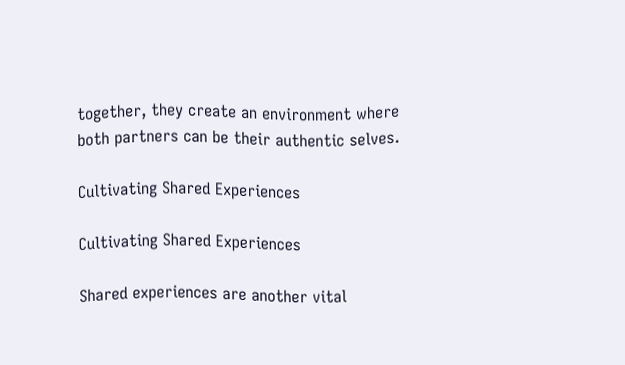together, they create an environment where both partners can be their authentic selves.

Cultivating Shared Experiences

Cultivating Shared Experiences

Shared experiences are another vital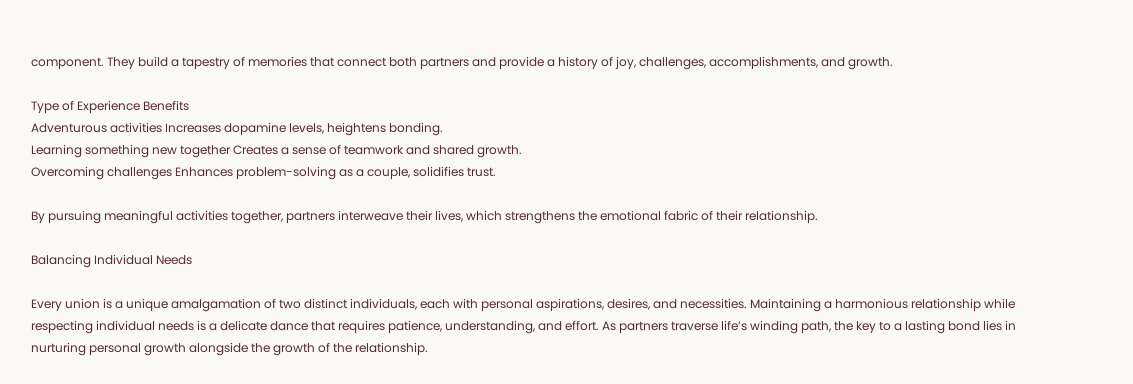component. They build a tapestry of memories that connect both partners and provide a history of joy, challenges, accomplishments, and growth.

Type of Experience Benefits
Adventurous activities Increases dopamine levels, heightens bonding.
Learning something new together Creates a sense of teamwork and shared growth.
Overcoming challenges Enhances problem-solving as a couple, solidifies trust.

By pursuing meaningful activities together, partners interweave their lives, which strengthens the emotional fabric of their relationship.

Balancing Individual Needs

Every union is a unique amalgamation of two distinct individuals, each with personal aspirations, desires, and necessities. Maintaining a harmonious relationship while respecting individual needs is a delicate dance that requires patience, understanding, and effort. As partners traverse life’s winding path, the key to a lasting bond lies in nurturing personal growth alongside the growth of the relationship.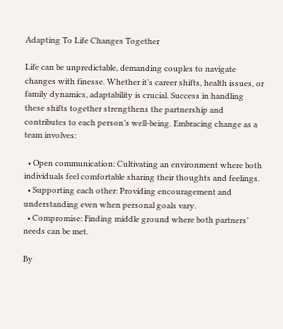Adapting To Life Changes Together

Life can be unpredictable, demanding couples to navigate changes with finesse. Whether it’s career shifts, health issues, or family dynamics, adaptability is crucial. Success in handling these shifts together strengthens the partnership and contributes to each person’s well-being. Embracing change as a team involves:

  • Open communication: Cultivating an environment where both individuals feel comfortable sharing their thoughts and feelings.
  • Supporting each other: Providing encouragement and understanding even when personal goals vary.
  • Compromise: Finding middle ground where both partners’ needs can be met.

By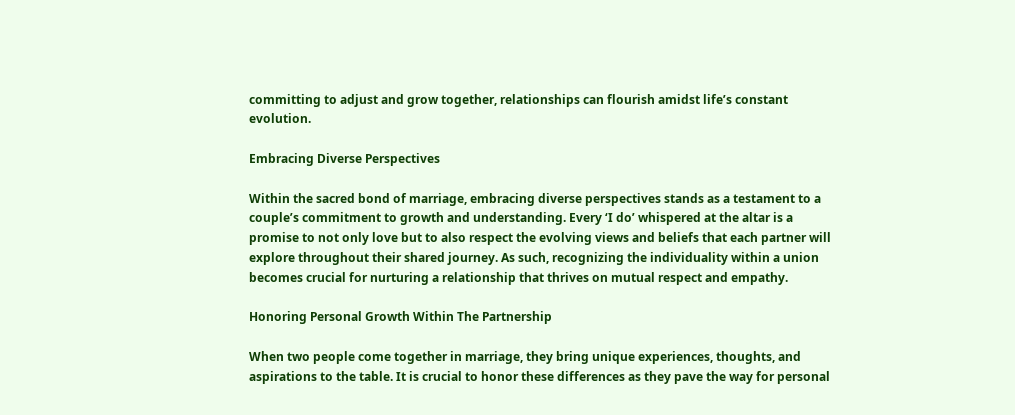committing to adjust and grow together, relationships can flourish amidst life’s constant evolution.

Embracing Diverse Perspectives

Within the sacred bond of marriage, embracing diverse perspectives stands as a testament to a couple’s commitment to growth and understanding. Every ‘I do’ whispered at the altar is a promise to not only love but to also respect the evolving views and beliefs that each partner will explore throughout their shared journey. As such, recognizing the individuality within a union becomes crucial for nurturing a relationship that thrives on mutual respect and empathy.

Honoring Personal Growth Within The Partnership

When two people come together in marriage, they bring unique experiences, thoughts, and aspirations to the table. It is crucial to honor these differences as they pave the way for personal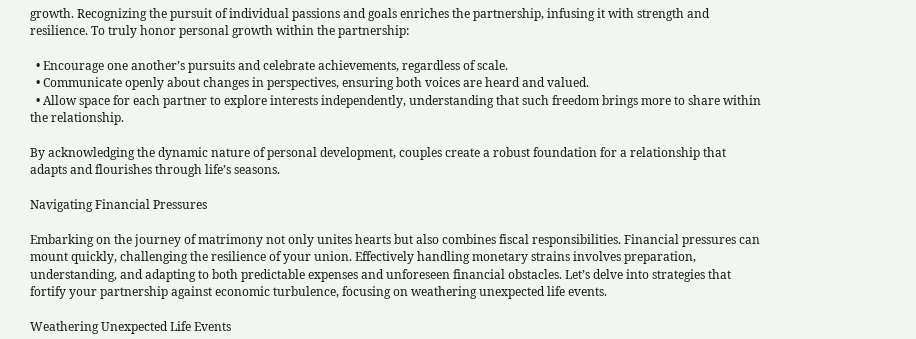growth. Recognizing the pursuit of individual passions and goals enriches the partnership, infusing it with strength and resilience. To truly honor personal growth within the partnership:

  • Encourage one another’s pursuits and celebrate achievements, regardless of scale.
  • Communicate openly about changes in perspectives, ensuring both voices are heard and valued.
  • Allow space for each partner to explore interests independently, understanding that such freedom brings more to share within the relationship.

By acknowledging the dynamic nature of personal development, couples create a robust foundation for a relationship that adapts and flourishes through life’s seasons.

Navigating Financial Pressures

Embarking on the journey of matrimony not only unites hearts but also combines fiscal responsibilities. Financial pressures can mount quickly, challenging the resilience of your union. Effectively handling monetary strains involves preparation, understanding, and adapting to both predictable expenses and unforeseen financial obstacles. Let’s delve into strategies that fortify your partnership against economic turbulence, focusing on weathering unexpected life events.

Weathering Unexpected Life Events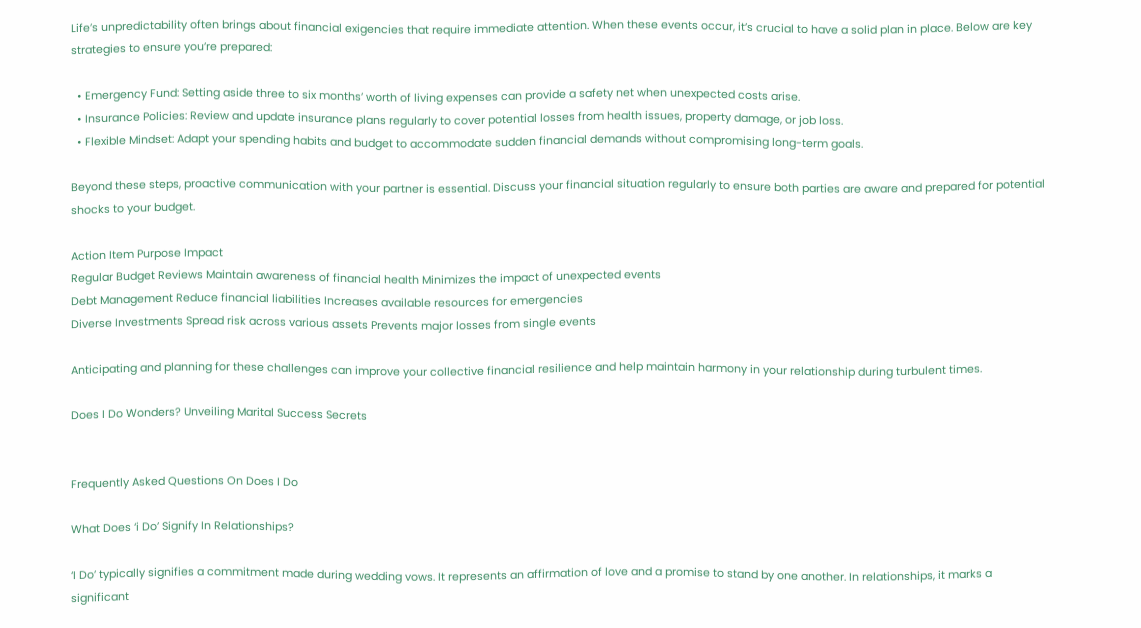Life’s unpredictability often brings about financial exigencies that require immediate attention. When these events occur, it’s crucial to have a solid plan in place. Below are key strategies to ensure you’re prepared:

  • Emergency Fund: Setting aside three to six months’ worth of living expenses can provide a safety net when unexpected costs arise.
  • Insurance Policies: Review and update insurance plans regularly to cover potential losses from health issues, property damage, or job loss.
  • Flexible Mindset: Adapt your spending habits and budget to accommodate sudden financial demands without compromising long-term goals.

Beyond these steps, proactive communication with your partner is essential. Discuss your financial situation regularly to ensure both parties are aware and prepared for potential shocks to your budget.

Action Item Purpose Impact
Regular Budget Reviews Maintain awareness of financial health Minimizes the impact of unexpected events
Debt Management Reduce financial liabilities Increases available resources for emergencies
Diverse Investments Spread risk across various assets Prevents major losses from single events

Anticipating and planning for these challenges can improve your collective financial resilience and help maintain harmony in your relationship during turbulent times.

Does I Do Wonders? Unveiling Marital Success Secrets


Frequently Asked Questions On Does I Do

What Does ‘i Do’ Signify In Relationships?

‘I Do’ typically signifies a commitment made during wedding vows. It represents an affirmation of love and a promise to stand by one another. In relationships, it marks a significant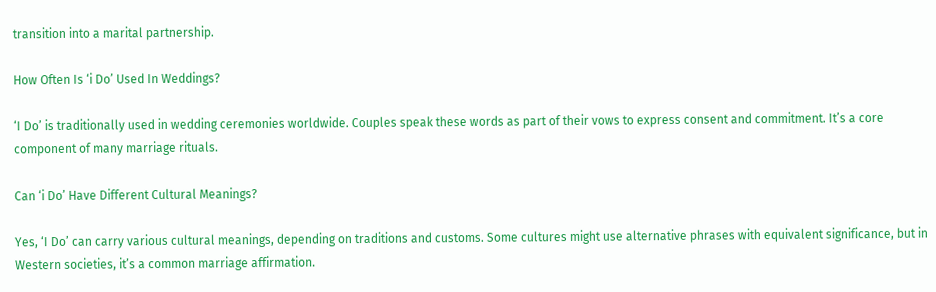transition into a marital partnership.

How Often Is ‘i Do’ Used In Weddings?

‘I Do’ is traditionally used in wedding ceremonies worldwide. Couples speak these words as part of their vows to express consent and commitment. It’s a core component of many marriage rituals.

Can ‘i Do’ Have Different Cultural Meanings?

Yes, ‘I Do’ can carry various cultural meanings, depending on traditions and customs. Some cultures might use alternative phrases with equivalent significance, but in Western societies, it’s a common marriage affirmation.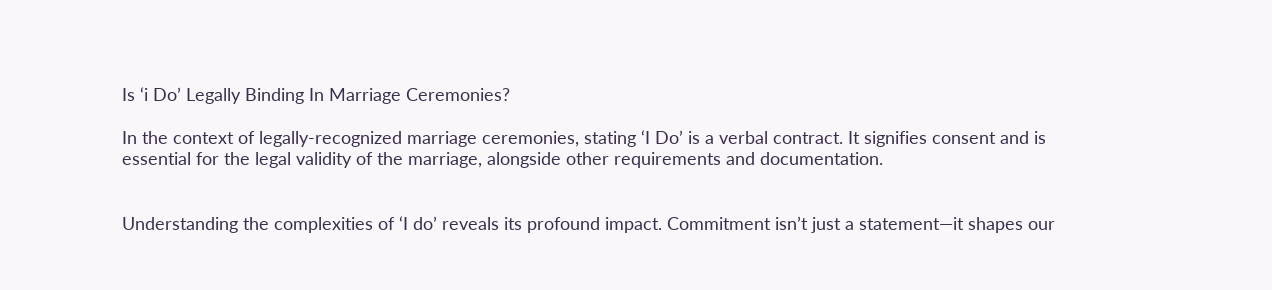Is ‘i Do’ Legally Binding In Marriage Ceremonies?

In the context of legally-recognized marriage ceremonies, stating ‘I Do’ is a verbal contract. It signifies consent and is essential for the legal validity of the marriage, alongside other requirements and documentation.


Understanding the complexities of ‘I do’ reveals its profound impact. Commitment isn’t just a statement—it shapes our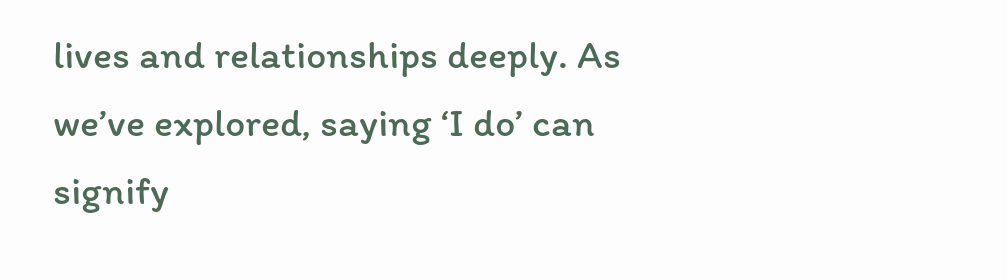lives and relationships deeply. As we’ve explored, saying ‘I do’ can signify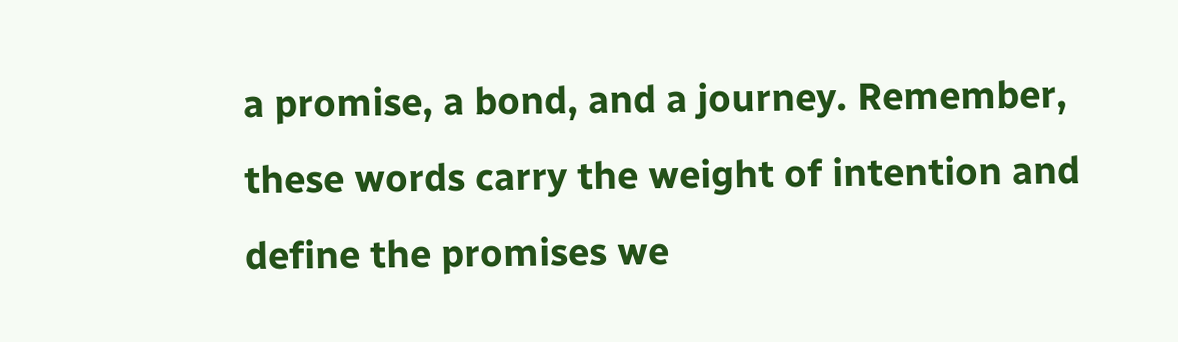a promise, a bond, and a journey. Remember, these words carry the weight of intention and define the promises we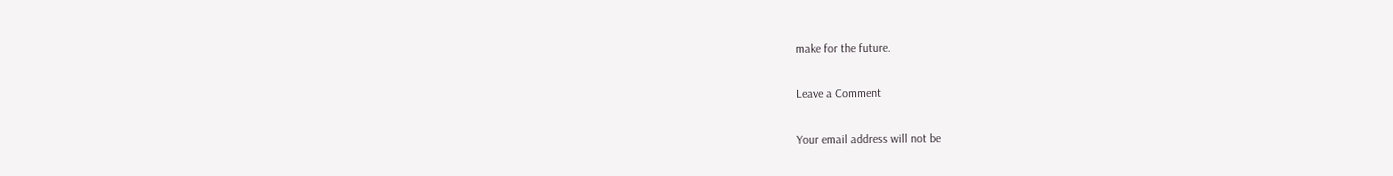make for the future.

Leave a Comment

Your email address will not be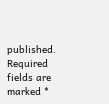published. Required fields are marked *